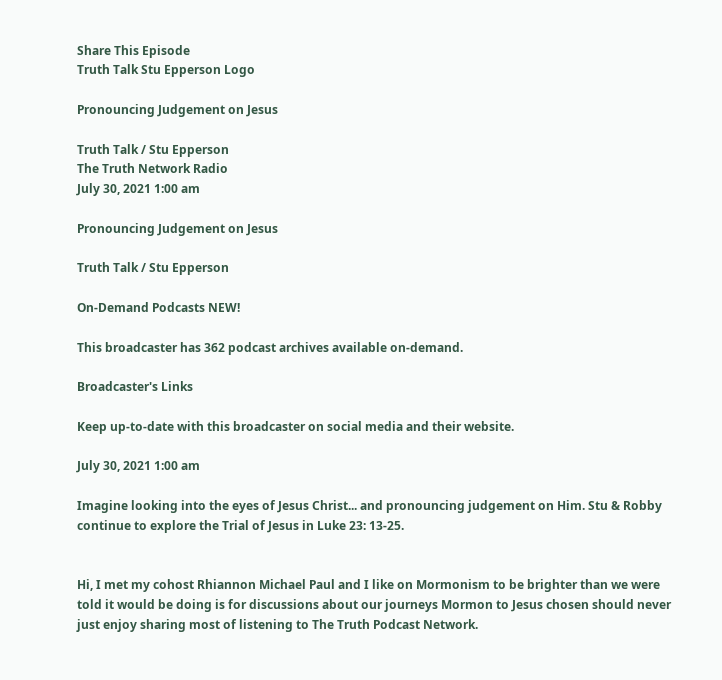Share This Episode
Truth Talk Stu Epperson Logo

Pronouncing Judgement on Jesus

Truth Talk / Stu Epperson
The Truth Network Radio
July 30, 2021 1:00 am

Pronouncing Judgement on Jesus

Truth Talk / Stu Epperson

On-Demand Podcasts NEW!

This broadcaster has 362 podcast archives available on-demand.

Broadcaster's Links

Keep up-to-date with this broadcaster on social media and their website.

July 30, 2021 1:00 am

Imagine looking into the eyes of Jesus Christ... and pronouncing judgement on Him. Stu & Robby continue to explore the Trial of Jesus in Luke 23: 13-25.


Hi, I met my cohost Rhiannon Michael Paul and I like on Mormonism to be brighter than we were told it would be doing is for discussions about our journeys Mormon to Jesus chosen should never just enjoy sharing most of listening to The Truth Podcast Network.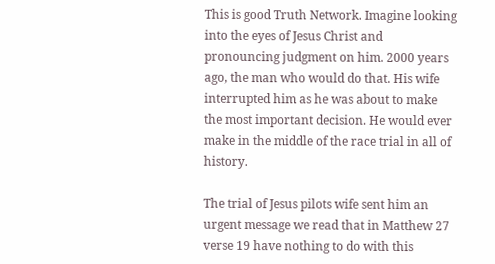This is good Truth Network. Imagine looking into the eyes of Jesus Christ and pronouncing judgment on him. 2000 years ago, the man who would do that. His wife interrupted him as he was about to make the most important decision. He would ever make in the middle of the race trial in all of history.

The trial of Jesus pilots wife sent him an urgent message we read that in Matthew 27 verse 19 have nothing to do with this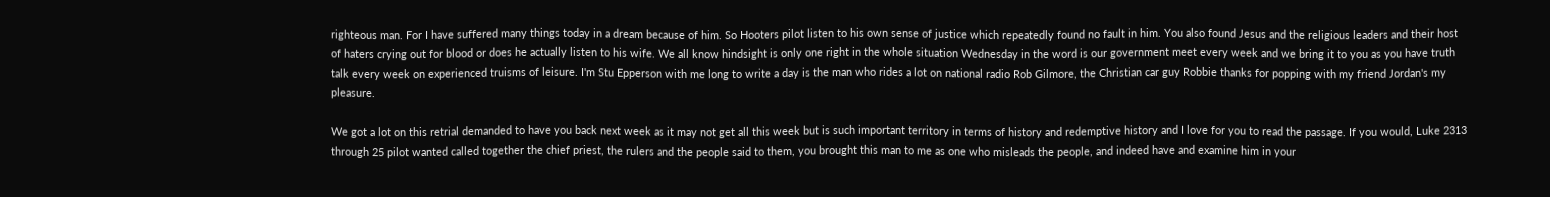righteous man. For I have suffered many things today in a dream because of him. So Hooters pilot listen to his own sense of justice which repeatedly found no fault in him. You also found Jesus and the religious leaders and their host of haters crying out for blood or does he actually listen to his wife. We all know hindsight is only one right in the whole situation Wednesday in the word is our government meet every week and we bring it to you as you have truth talk every week on experienced truisms of leisure. I'm Stu Epperson with me long to write a day is the man who rides a lot on national radio Rob Gilmore, the Christian car guy Robbie thanks for popping with my friend Jordan's my pleasure.

We got a lot on this retrial demanded to have you back next week as it may not get all this week but is such important territory in terms of history and redemptive history and I love for you to read the passage. If you would, Luke 2313 through 25 pilot wanted called together the chief priest, the rulers and the people said to them, you brought this man to me as one who misleads the people, and indeed have and examine him in your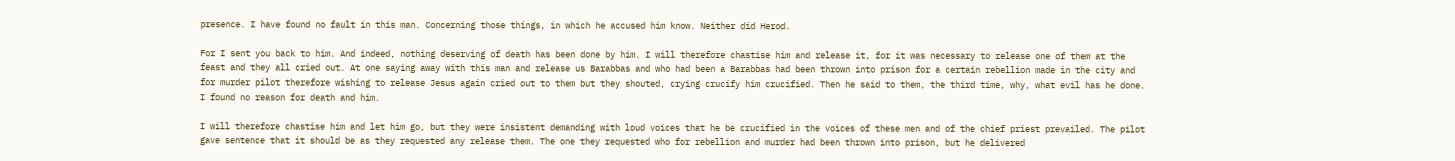presence. I have found no fault in this man. Concerning those things, in which he accused him know. Neither did Herod.

For I sent you back to him. And indeed, nothing deserving of death has been done by him. I will therefore chastise him and release it, for it was necessary to release one of them at the feast and they all cried out. At one saying away with this man and release us Barabbas and who had been a Barabbas had been thrown into prison for a certain rebellion made in the city and for murder pilot therefore wishing to release Jesus again cried out to them but they shouted, crying crucify him crucified. Then he said to them, the third time, why, what evil has he done. I found no reason for death and him.

I will therefore chastise him and let him go, but they were insistent demanding with loud voices that he be crucified in the voices of these men and of the chief priest prevailed. The pilot gave sentence that it should be as they requested any release them. The one they requested who for rebellion and murder had been thrown into prison, but he delivered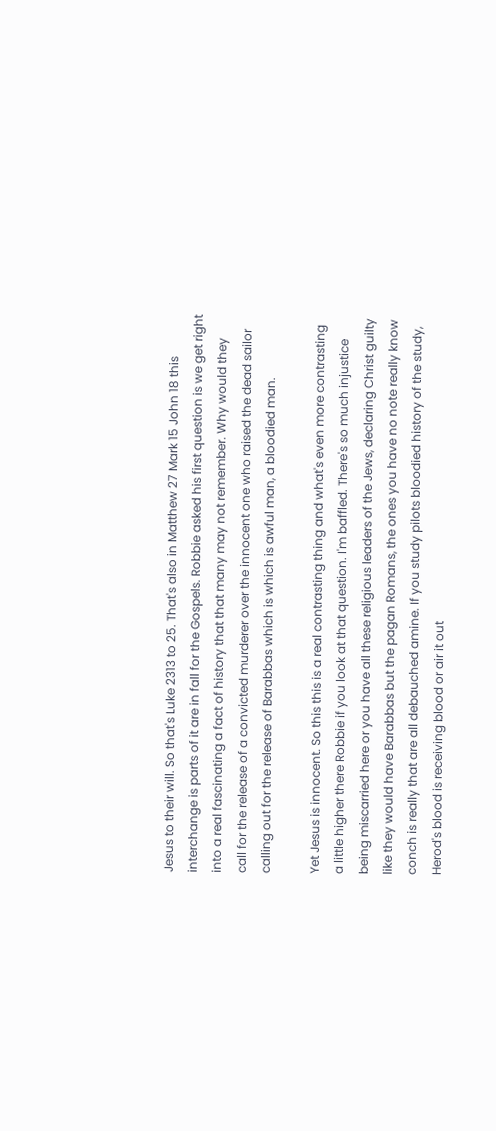Jesus to their will. So that's Luke 2313 to 25. That's also in Matthew 27 Mark 15 John 18 this interchange is parts of it are in fall for the Gospels. Robbie asked his first question is we get right into a real fascinating a fact of history that that many may not remember. Why would they call for the release of a convicted murderer over the innocent one who raised the dead sailor calling out for the release of Barabbas which is which is awful man, a bloodied man.

Yet Jesus is innocent. So this this is a real contrasting thing and what's even more contrasting a little higher there Robbie if you look at that question. I'm baffled. There's so much injustice being miscarried here or you have all these religious leaders of the Jews, declaring Christ guilty like they would have Barabbas but the pagan Romans, the ones you have no note really know conch is really that are all debauched amine. If you study pilots bloodied history of the study, Herod's blood is receiving blood or air it out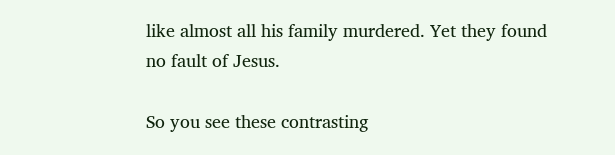like almost all his family murdered. Yet they found no fault of Jesus.

So you see these contrasting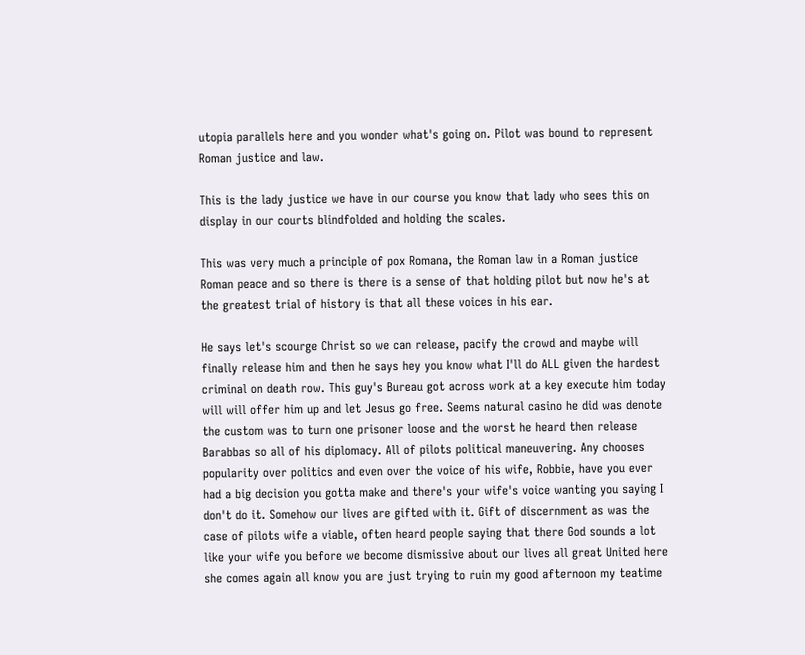utopia parallels here and you wonder what's going on. Pilot was bound to represent Roman justice and law.

This is the lady justice we have in our course you know that lady who sees this on display in our courts blindfolded and holding the scales.

This was very much a principle of pox Romana, the Roman law in a Roman justice Roman peace and so there is there is a sense of that holding pilot but now he's at the greatest trial of history is that all these voices in his ear.

He says let's scourge Christ so we can release, pacify the crowd and maybe will finally release him and then he says hey you know what I'll do ALL given the hardest criminal on death row. This guy's Bureau got across work at a key execute him today will will offer him up and let Jesus go free. Seems natural casino he did was denote the custom was to turn one prisoner loose and the worst he heard then release Barabbas so all of his diplomacy. All of pilots political maneuvering. Any chooses popularity over politics and even over the voice of his wife, Robbie, have you ever had a big decision you gotta make and there's your wife's voice wanting you saying I don't do it. Somehow our lives are gifted with it. Gift of discernment as was the case of pilots wife a viable, often heard people saying that there God sounds a lot like your wife you before we become dismissive about our lives all great United here she comes again all know you are just trying to ruin my good afternoon my teatime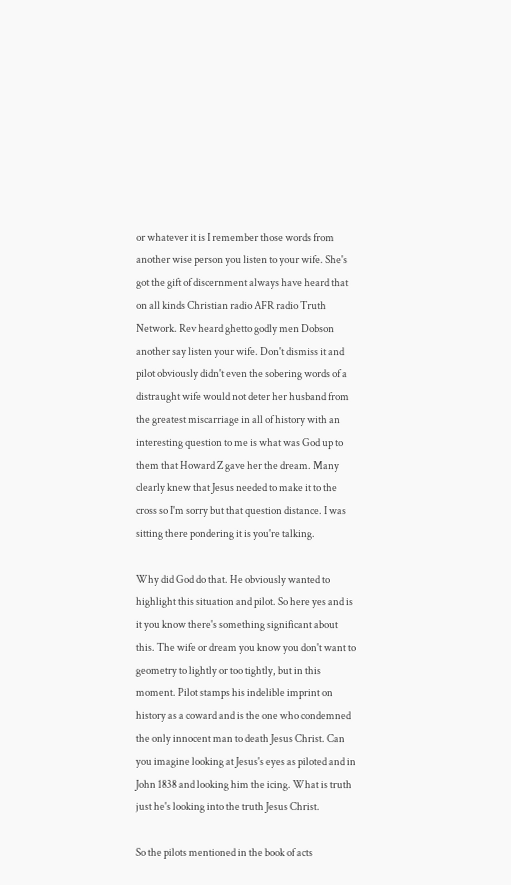or whatever it is I remember those words from another wise person you listen to your wife. She's got the gift of discernment always have heard that on all kinds Christian radio AFR radio Truth Network. Rev heard ghetto godly men Dobson another say listen your wife. Don't dismiss it and pilot obviously didn't even the sobering words of a distraught wife would not deter her husband from the greatest miscarriage in all of history with an interesting question to me is what was God up to them that Howard Z gave her the dream. Many clearly knew that Jesus needed to make it to the cross so I'm sorry but that question distance. I was sitting there pondering it is you're talking.

Why did God do that. He obviously wanted to highlight this situation and pilot. So here yes and is it you know there's something significant about this. The wife or dream you know you don't want to geometry to lightly or too tightly, but in this moment. Pilot stamps his indelible imprint on history as a coward and is the one who condemned the only innocent man to death Jesus Christ. Can you imagine looking at Jesus's eyes as piloted and in John 1838 and looking him the icing. What is truth just he's looking into the truth Jesus Christ.

So the pilots mentioned in the book of acts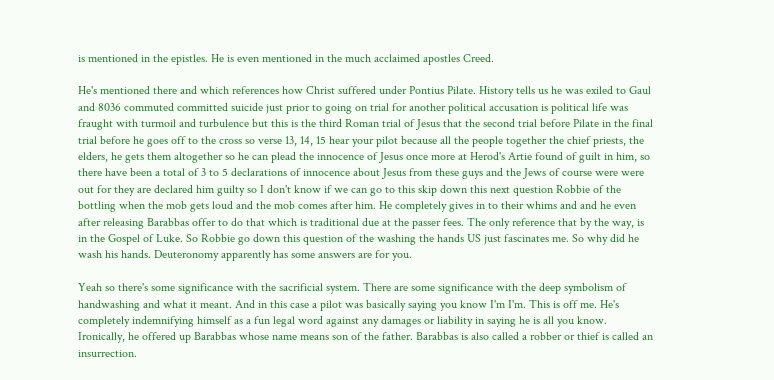is mentioned in the epistles. He is even mentioned in the much acclaimed apostles Creed.

He's mentioned there and which references how Christ suffered under Pontius Pilate. History tells us he was exiled to Gaul and 8036 commuted committed suicide just prior to going on trial for another political accusation is political life was fraught with turmoil and turbulence but this is the third Roman trial of Jesus that the second trial before Pilate in the final trial before he goes off to the cross so verse 13, 14, 15 hear your pilot because all the people together the chief priests, the elders, he gets them altogether so he can plead the innocence of Jesus once more at Herod's Artie found of guilt in him, so there have been a total of 3 to 5 declarations of innocence about Jesus from these guys and the Jews of course were were out for they are declared him guilty so I don't know if we can go to this skip down this next question Robbie of the bottling when the mob gets loud and the mob comes after him. He completely gives in to their whims and and he even after releasing Barabbas offer to do that which is traditional due at the passer fees. The only reference that by the way, is in the Gospel of Luke. So Robbie go down this question of the washing the hands US just fascinates me. So why did he wash his hands. Deuteronomy apparently has some answers are for you.

Yeah so there's some significance with the sacrificial system. There are some significance with the deep symbolism of handwashing and what it meant. And in this case a pilot was basically saying you know I'm I'm. This is off me. He's completely indemnifying himself as a fun legal word against any damages or liability in saying he is all you know. Ironically, he offered up Barabbas whose name means son of the father. Barabbas is also called a robber or thief is called an insurrection.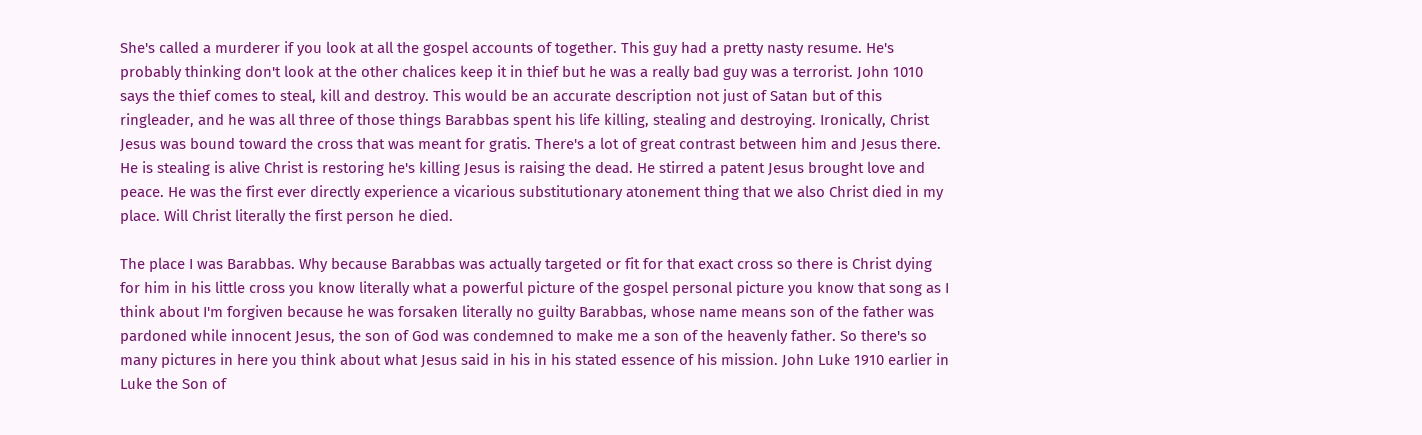She's called a murderer if you look at all the gospel accounts of together. This guy had a pretty nasty resume. He's probably thinking don't look at the other chalices keep it in thief but he was a really bad guy was a terrorist. John 1010 says the thief comes to steal, kill and destroy. This would be an accurate description not just of Satan but of this ringleader, and he was all three of those things Barabbas spent his life killing, stealing and destroying. Ironically, Christ Jesus was bound toward the cross that was meant for gratis. There's a lot of great contrast between him and Jesus there. He is stealing is alive Christ is restoring he's killing Jesus is raising the dead. He stirred a patent Jesus brought love and peace. He was the first ever directly experience a vicarious substitutionary atonement thing that we also Christ died in my place. Will Christ literally the first person he died.

The place I was Barabbas. Why because Barabbas was actually targeted or fit for that exact cross so there is Christ dying for him in his little cross you know literally what a powerful picture of the gospel personal picture you know that song as I think about I'm forgiven because he was forsaken literally no guilty Barabbas, whose name means son of the father was pardoned while innocent Jesus, the son of God was condemned to make me a son of the heavenly father. So there's so many pictures in here you think about what Jesus said in his in his stated essence of his mission. John Luke 1910 earlier in Luke the Son of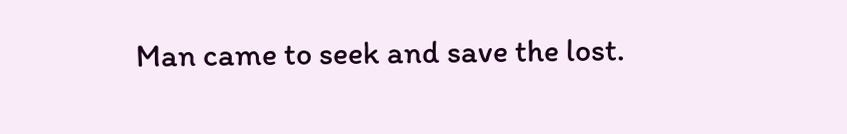Man came to seek and save the lost.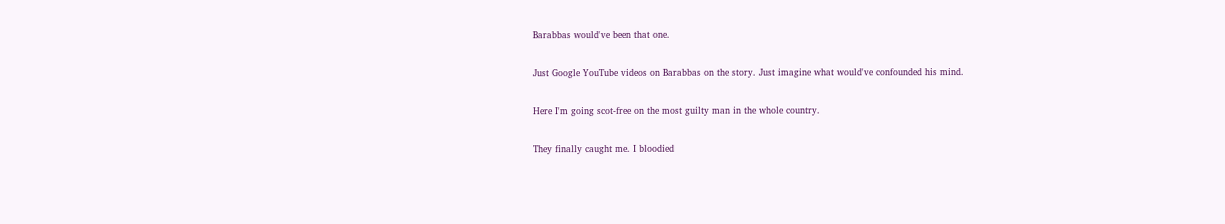Barabbas would've been that one.

Just Google YouTube videos on Barabbas on the story. Just imagine what would've confounded his mind.

Here I'm going scot-free on the most guilty man in the whole country.

They finally caught me. I bloodied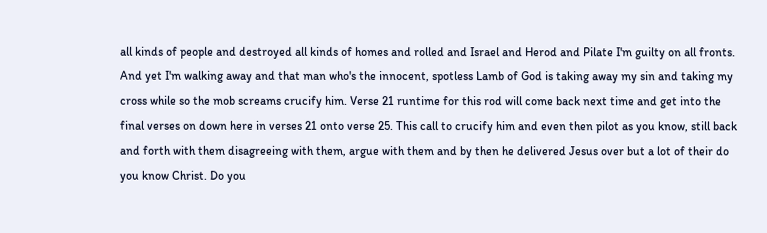all kinds of people and destroyed all kinds of homes and rolled and Israel and Herod and Pilate I'm guilty on all fronts. And yet I'm walking away and that man who's the innocent, spotless Lamb of God is taking away my sin and taking my cross while so the mob screams crucify him. Verse 21 runtime for this rod will come back next time and get into the final verses on down here in verses 21 onto verse 25. This call to crucify him and even then pilot as you know, still back and forth with them disagreeing with them, argue with them and by then he delivered Jesus over but a lot of their do you know Christ. Do you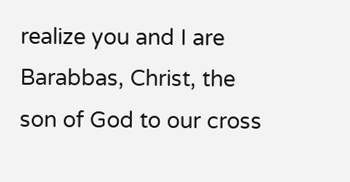realize you and I are Barabbas, Christ, the son of God to our cross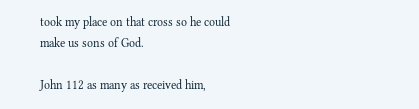took my place on that cross so he could make us sons of God.

John 112 as many as received him,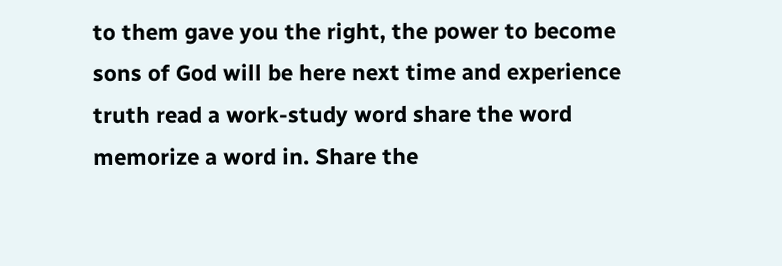to them gave you the right, the power to become sons of God will be here next time and experience truth read a work-study word share the word memorize a word in. Share the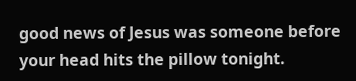good news of Jesus was someone before your head hits the pillow tonight.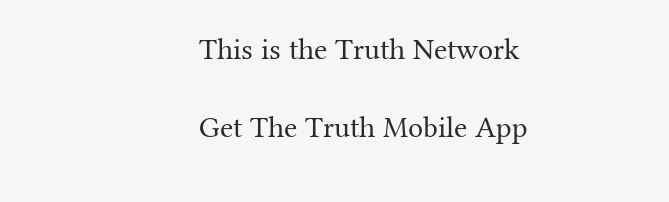This is the Truth Network

Get The Truth Mobile App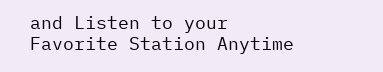and Listen to your Favorite Station Anytime